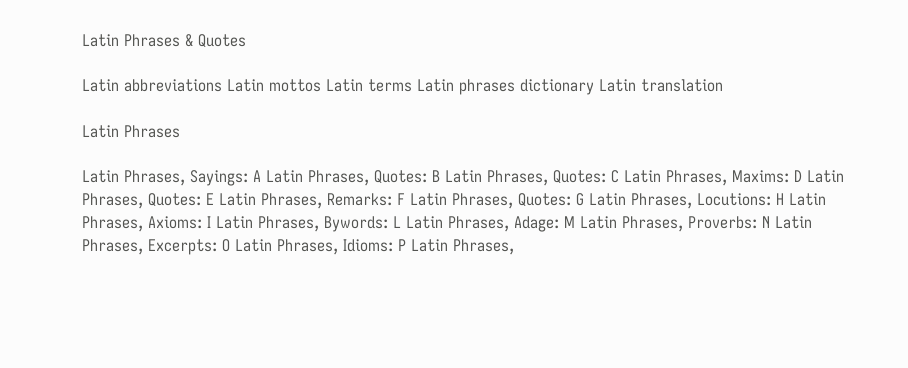Latin Phrases & Quotes

Latin abbreviations Latin mottos Latin terms Latin phrases dictionary Latin translation

Latin Phrases

Latin Phrases, Sayings: A Latin Phrases, Quotes: B Latin Phrases, Quotes: C Latin Phrases, Maxims: D Latin Phrases, Quotes: E Latin Phrases, Remarks: F Latin Phrases, Quotes: G Latin Phrases, Locutions: H Latin Phrases, Axioms: I Latin Phrases, Bywords: L Latin Phrases, Adage: M Latin Phrases, Proverbs: N Latin Phrases, Excerpts: O Latin Phrases, Idioms: P Latin Phrases,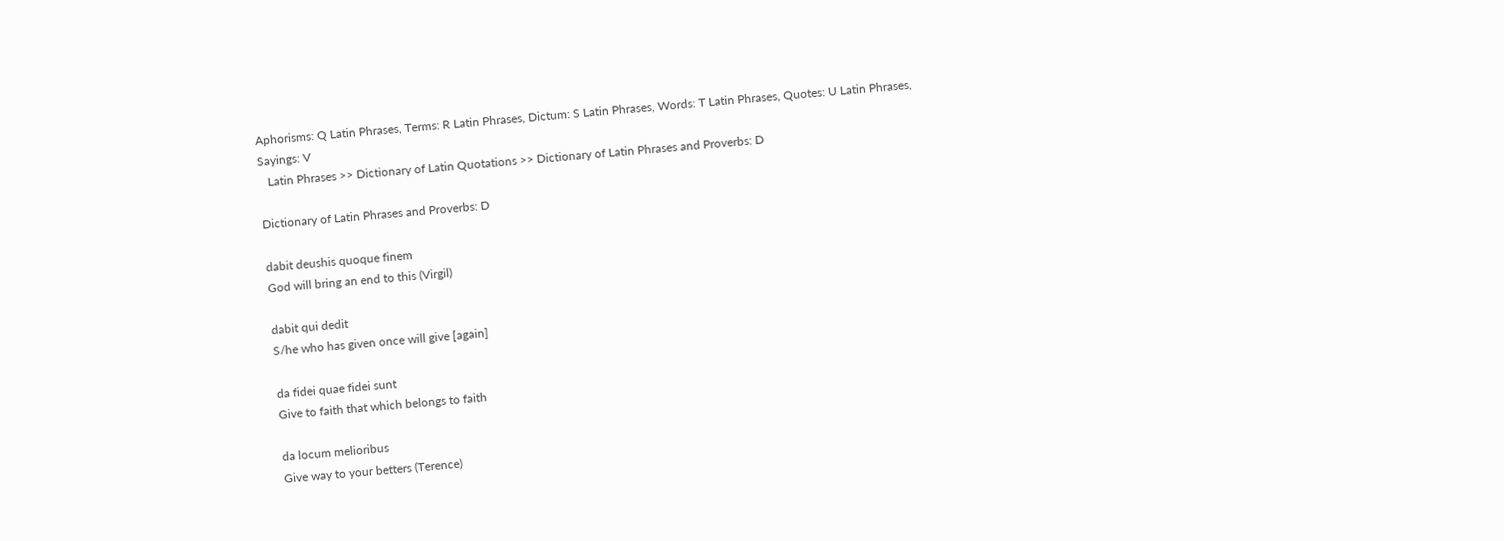Aphorisms: Q Latin Phrases, Terms: R Latin Phrases, Dictum: S Latin Phrases, Words: T Latin Phrases, Quotes: U Latin Phrases, Sayings: V
   Latin Phrases >> Dictionary of Latin Quotations >> Dictionary of Latin Phrases and Proverbs: D

Dictionary of Latin Phrases and Proverbs: D

dabit deushis quoque finem
God will bring an end to this (Virgil)

dabit qui dedit
S/he who has given once will give [again]

da fidei quae fidei sunt
Give to faith that which belongs to faith

da locum melioribus
Give way to your betters (Terence)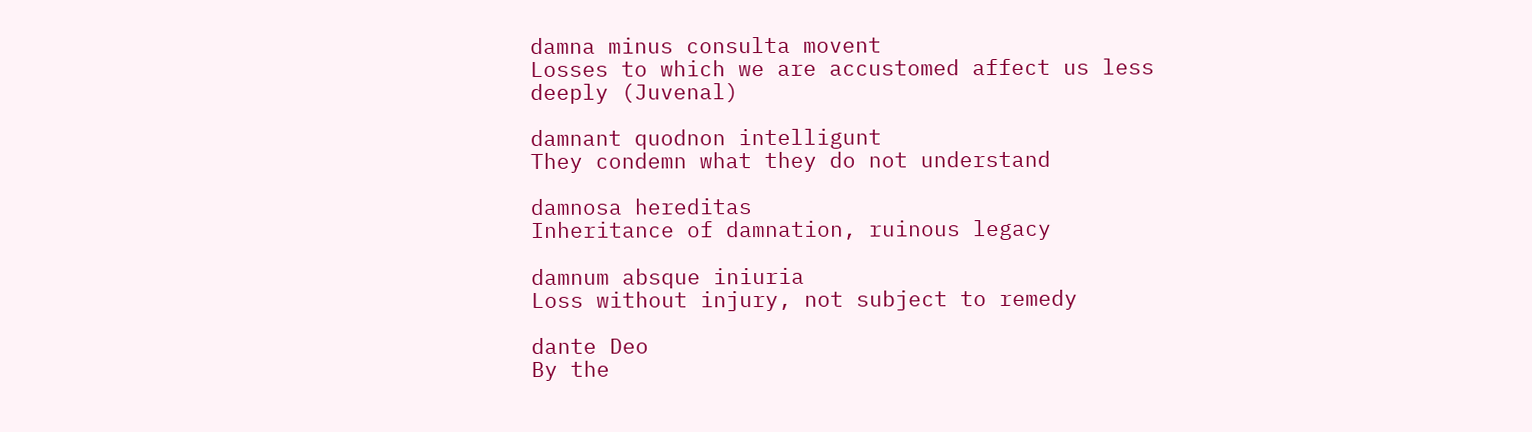damna minus consulta movent
Losses to which we are accustomed affect us less deeply (Juvenal)

damnant quodnon intelligunt
They condemn what they do not understand

damnosa hereditas
Inheritance of damnation, ruinous legacy

damnum absque iniuria
Loss without injury, not subject to remedy

dante Deo
By the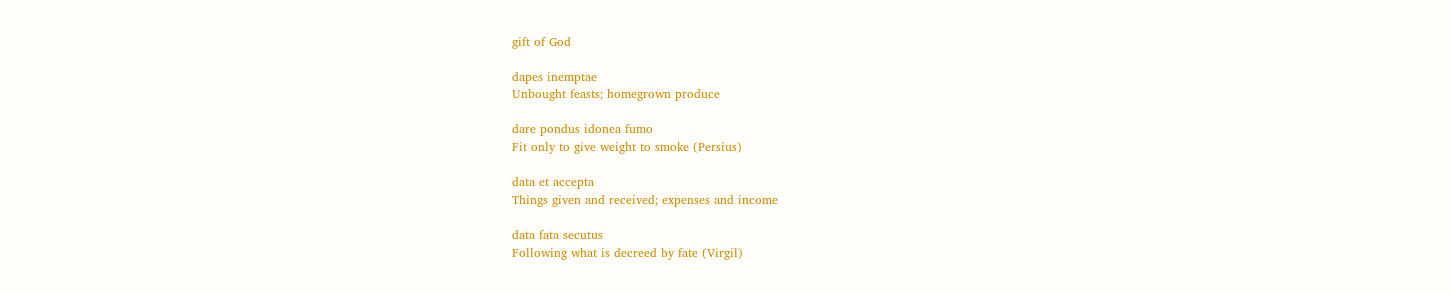gift of God

dapes inemptae
Unbought feasts; homegrown produce

dare pondus idonea fumo
Fit only to give weight to smoke (Persius)

data et accepta
Things given and received; expenses and income

data fata secutus
Following what is decreed by fate (Virgil)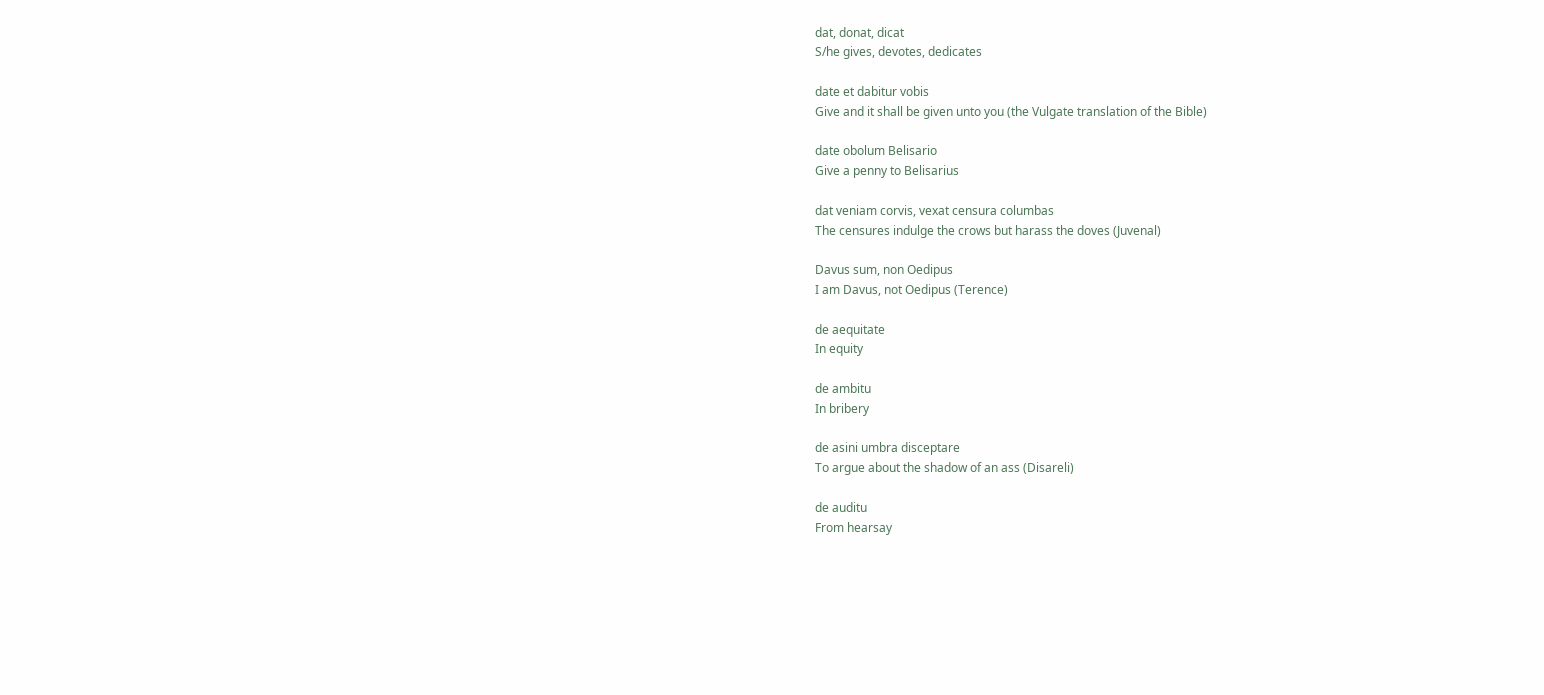dat, donat, dicat
S/he gives, devotes, dedicates

date et dabitur vobis
Give and it shall be given unto you (the Vulgate translation of the Bible)

date obolum Belisario
Give a penny to Belisarius

dat veniam corvis, vexat censura columbas
The censures indulge the crows but harass the doves (Juvenal)

Davus sum, non Oedipus
I am Davus, not Oedipus (Terence)

de aequitate
In equity

de ambitu
In bribery

de asini umbra disceptare
To argue about the shadow of an ass (Disareli)

de auditu
From hearsay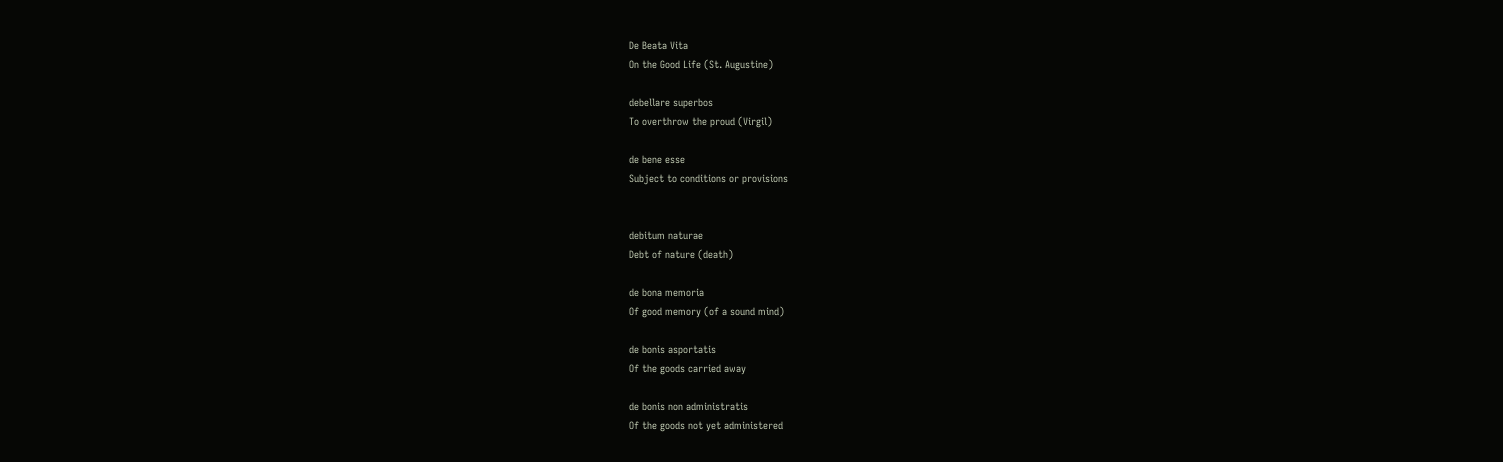De Beata Vita
On the Good Life (St. Augustine)

debellare superbos
To overthrow the proud (Virgil)

de bene esse
Subject to conditions or provisions


debitum naturae
Debt of nature (death)

de bona memoria
Of good memory (of a sound mind)

de bonis asportatis
Of the goods carried away

de bonis non administratis
Of the goods not yet administered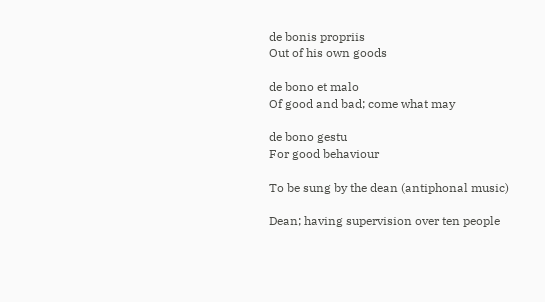de bonis propriis
Out of his own goods

de bono et malo
Of good and bad; come what may

de bono gestu
For good behaviour

To be sung by the dean (antiphonal music)

Dean; having supervision over ten people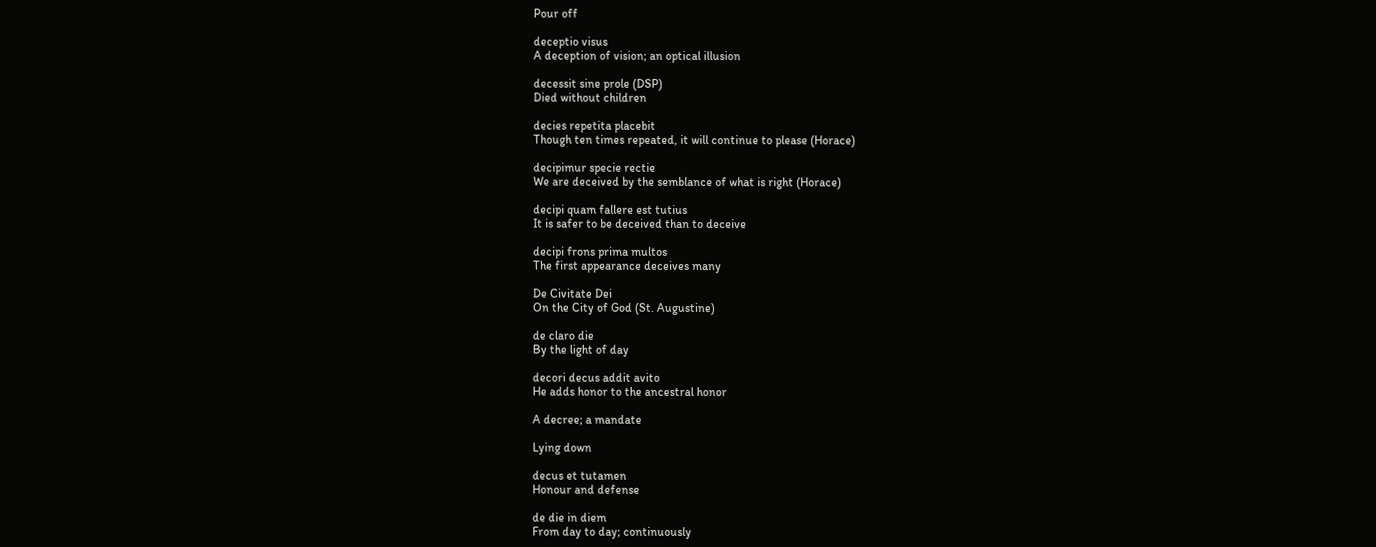Pour off

deceptio visus
A deception of vision; an optical illusion

decessit sine prole (DSP)
Died without children

decies repetita placebit
Though ten times repeated, it will continue to please (Horace)

decipimur specie rectie
We are deceived by the semblance of what is right (Horace)

decipi quam fallere est tutius
It is safer to be deceived than to deceive

decipi frons prima multos
The first appearance deceives many

De Civitate Dei
On the City of God (St. Augustine)

de claro die
By the light of day

decori decus addit avito
He adds honor to the ancestral honor

A decree; a mandate

Lying down

decus et tutamen
Honour and defense

de die in diem
From day to day; continuously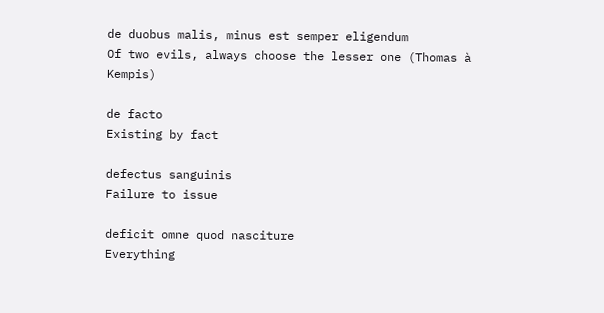de duobus malis, minus est semper eligendum
Of two evils, always choose the lesser one (Thomas à Kempis)

de facto
Existing by fact

defectus sanguinis
Failure to issue

deficit omne quod nasciture
Everything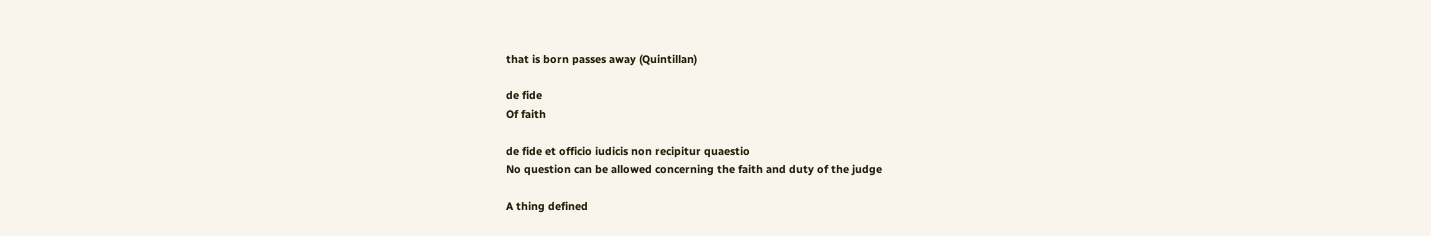that is born passes away (Quintillan)

de fide
Of faith

de fide et officio iudicis non recipitur quaestio
No question can be allowed concerning the faith and duty of the judge

A thing defined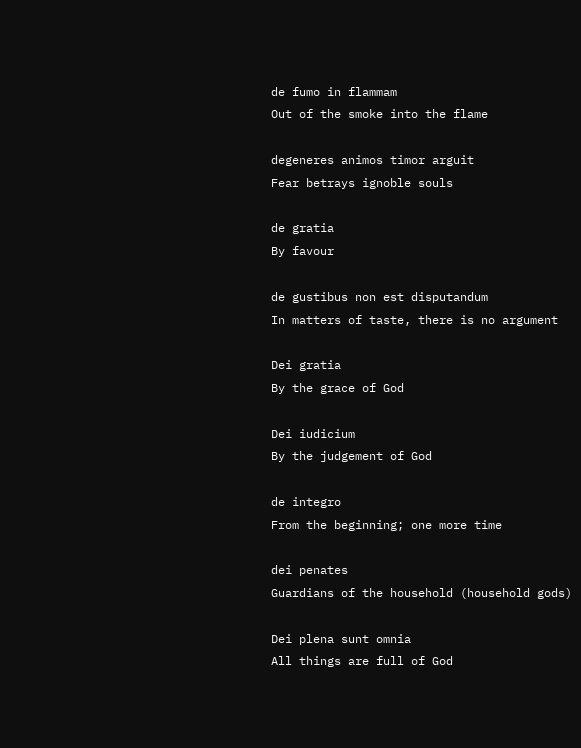de fumo in flammam
Out of the smoke into the flame

degeneres animos timor arguit
Fear betrays ignoble souls

de gratia
By favour

de gustibus non est disputandum
In matters of taste, there is no argument

Dei gratia
By the grace of God

Dei iudicium
By the judgement of God

de integro
From the beginning; one more time

dei penates
Guardians of the household (household gods)

Dei plena sunt omnia
All things are full of God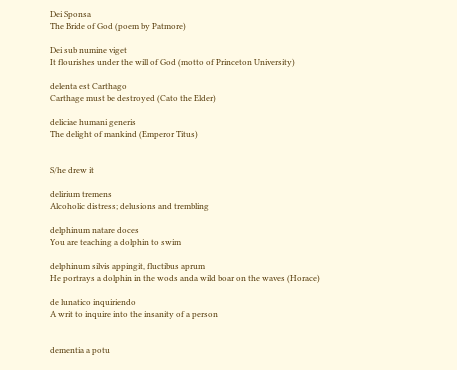Dei Sponsa
The Bride of God (poem by Patmore)

Dei sub numine viget
It flourishes under the will of God (motto of Princeton University)

delenta est Carthago
Carthage must be destroyed (Cato the Elder)

deliciae humani generis
The delight of mankind (Emperor Titus)


S/he drew it

delirium tremens
Alcoholic distress; delusions and trembling

delphinum natare doces
You are teaching a dolphin to swim

delphinum silvis appingit, fluctibus aprum
He portrays a dolphin in the wods anda wild boar on the waves (Horace)

de lunatico inquiriendo
A writ to inquire into the insanity of a person


dementia a potu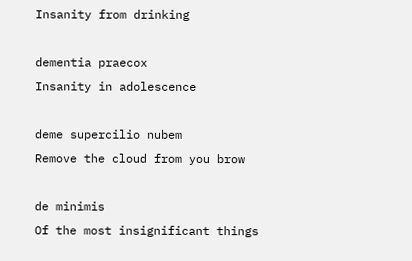Insanity from drinking

dementia praecox
Insanity in adolescence

deme supercilio nubem
Remove the cloud from you brow

de minimis
Of the most insignificant things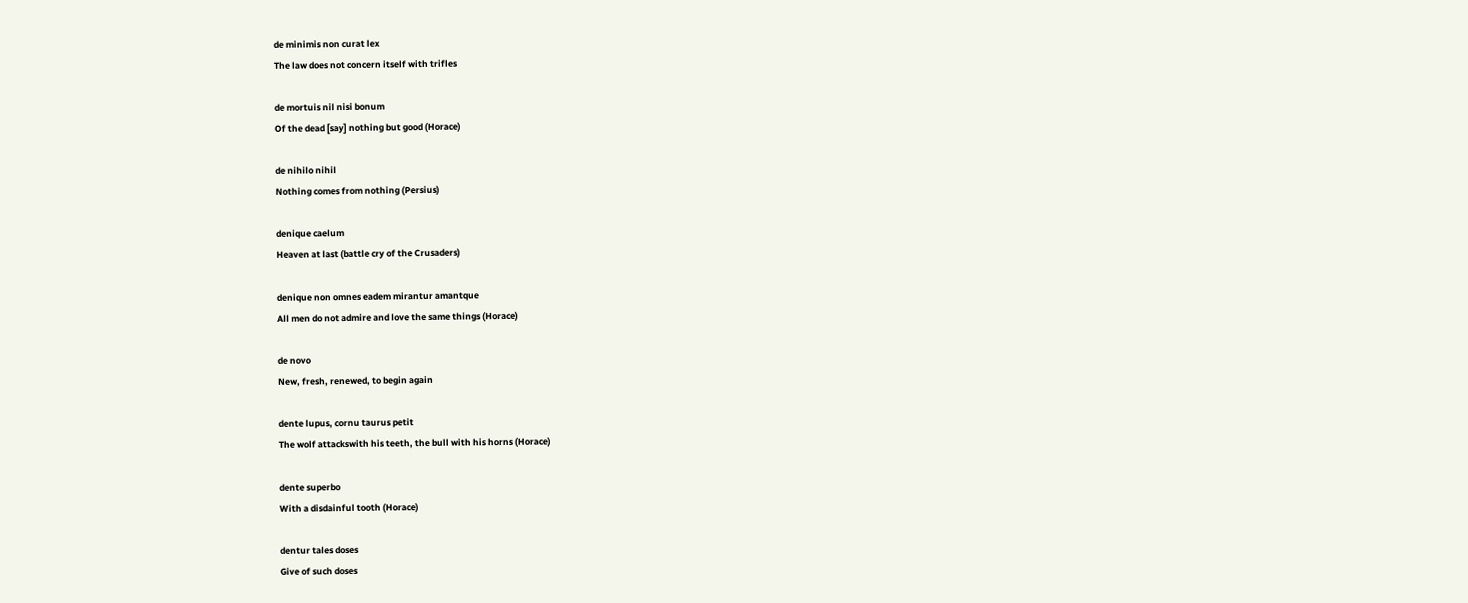de minimis non curat lex
The law does not concern itself with trifles

de mortuis nil nisi bonum
Of the dead [say] nothing but good (Horace)

de nihilo nihil
Nothing comes from nothing (Persius)

denique caelum
Heaven at last (battle cry of the Crusaders)

denique non omnes eadem mirantur amantque
All men do not admire and love the same things (Horace)

de novo
New, fresh, renewed, to begin again

dente lupus, cornu taurus petit
The wolf attackswith his teeth, the bull with his horns (Horace)

dente superbo
With a disdainful tooth (Horace)

dentur tales doses
Give of such doses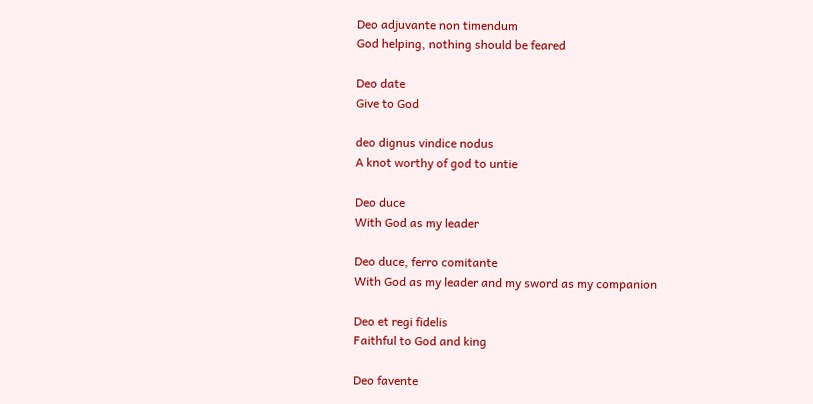Deo adjuvante non timendum
God helping, nothing should be feared

Deo date
Give to God

deo dignus vindice nodus
A knot worthy of god to untie

Deo duce
With God as my leader

Deo duce, ferro comitante
With God as my leader and my sword as my companion

Deo et regi fidelis
Faithful to God and king

Deo favente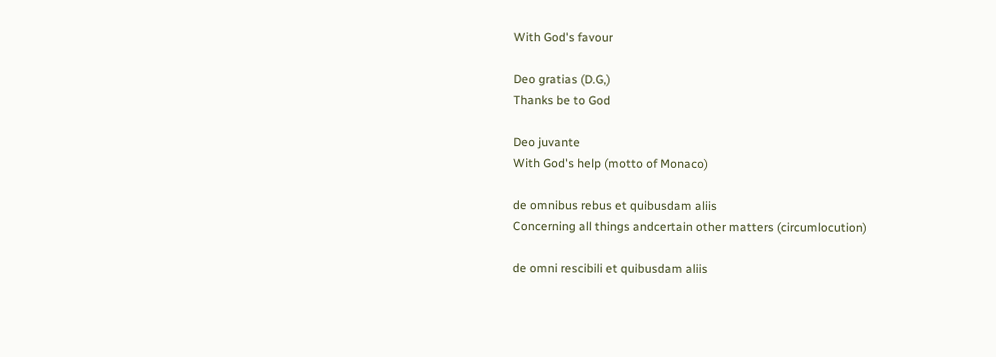With God's favour

Deo gratias (D.G,)
Thanks be to God

Deo juvante
With God's help (motto of Monaco)

de omnibus rebus et quibusdam aliis
Concerning all things andcertain other matters (circumlocution)

de omni rescibili et quibusdam aliis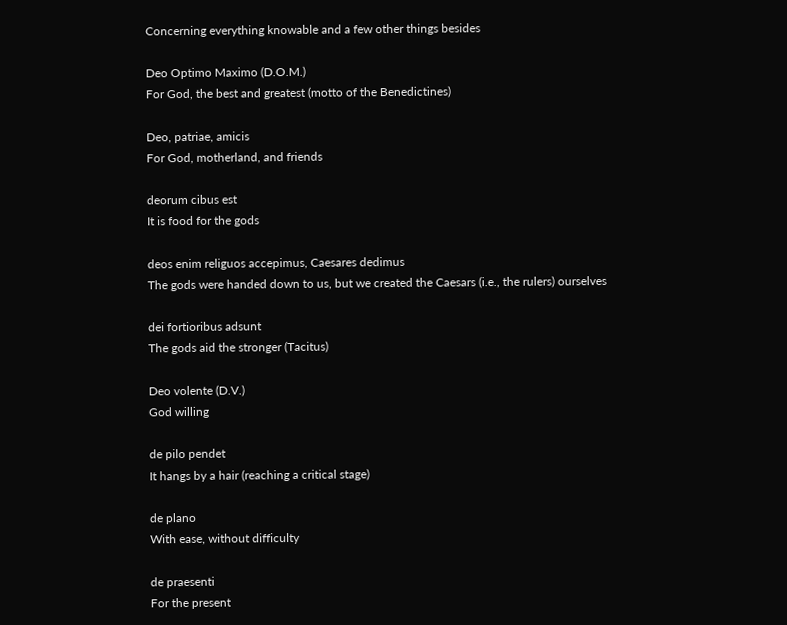Concerning everything knowable and a few other things besides

Deo Optimo Maximo (D.O.M.)
For God, the best and greatest (motto of the Benedictines)

Deo, patriae, amicis
For God, motherland, and friends

deorum cibus est
It is food for the gods

deos enim religuos accepimus, Caesares dedimus
The gods were handed down to us, but we created the Caesars (i.e., the rulers) ourselves

dei fortioribus adsunt
The gods aid the stronger (Tacitus)

Deo volente (D.V.)
God willing

de pilo pendet
It hangs by a hair (reaching a critical stage)

de plano
With ease, without difficulty

de praesenti
For the present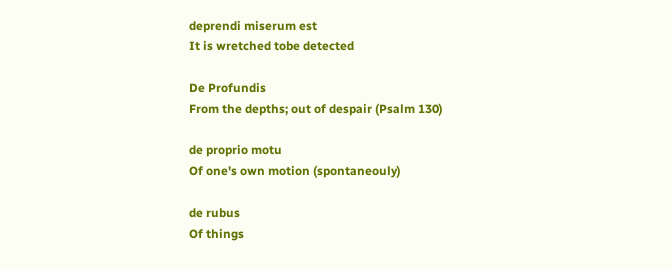deprendi miserum est
It is wretched tobe detected

De Profundis
From the depths; out of despair (Psalm 130)

de proprio motu
Of one's own motion (spontaneouly)

de rubus
Of things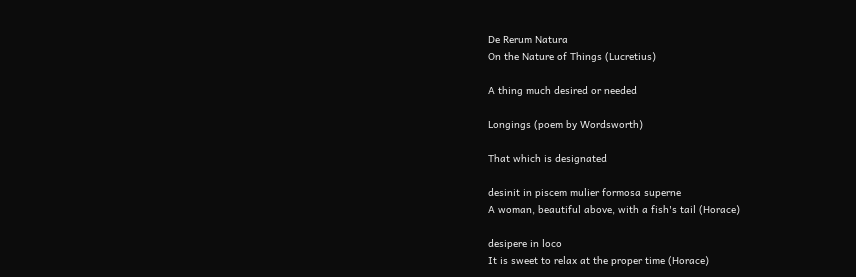De Rerum Natura
On the Nature of Things (Lucretius)

A thing much desired or needed

Longings (poem by Wordsworth)

That which is designated

desinit in piscem mulier formosa superne
A woman, beautiful above, with a fish's tail (Horace)

desipere in loco
It is sweet to relax at the proper time (Horace)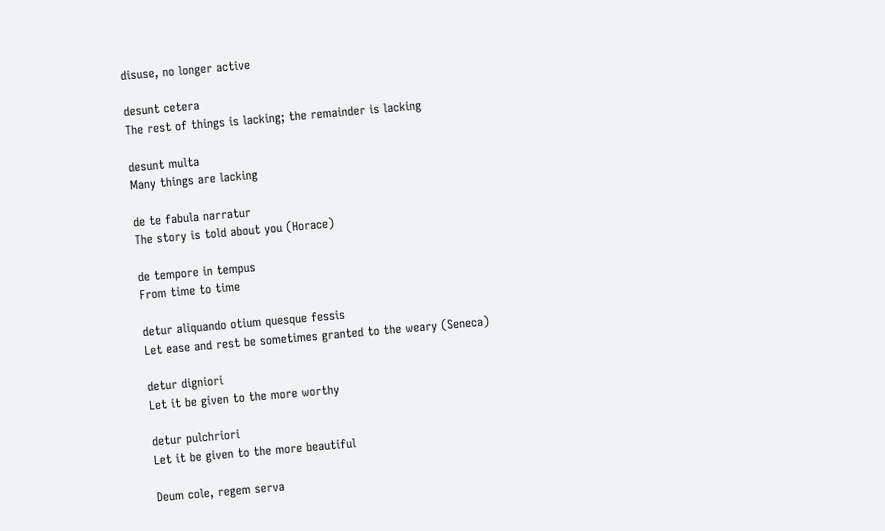disuse, no longer active

desunt cetera
The rest of things is lacking; the remainder is lacking

desunt multa
Many things are lacking

de te fabula narratur
The story is told about you (Horace)

de tempore in tempus
From time to time

detur aliquando otium quesque fessis
Let ease and rest be sometimes granted to the weary (Seneca)

detur digniori
Let it be given to the more worthy

detur pulchriori
Let it be given to the more beautiful

Deum cole, regem serva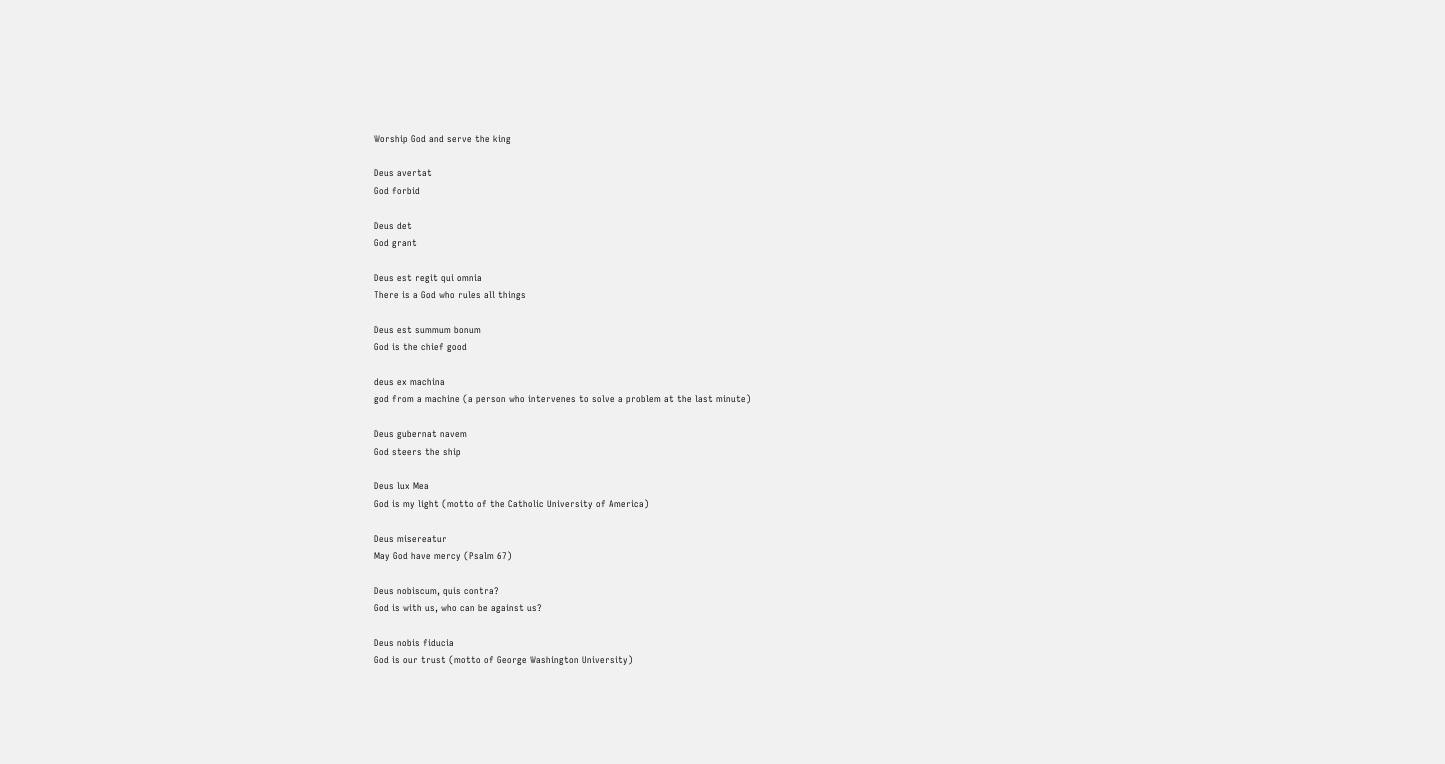Worship God and serve the king

Deus avertat
God forbid

Deus det
God grant

Deus est regit qui omnia
There is a God who rules all things

Deus est summum bonum
God is the chief good

deus ex machina
god from a machine (a person who intervenes to solve a problem at the last minute)

Deus gubernat navem
God steers the ship

Deus lux Mea
God is my light (motto of the Catholic University of America)

Deus misereatur
May God have mercy (Psalm 67)

Deus nobiscum, quis contra?
God is with us, who can be against us?

Deus nobis fiducia
God is our trust (motto of George Washington University)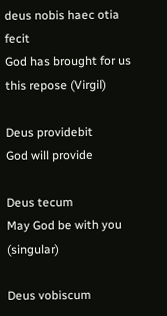deus nobis haec otia fecit
God has brought for us this repose (Virgil)

Deus providebit
God will provide

Deus tecum
May God be with you (singular)

Deus vobiscum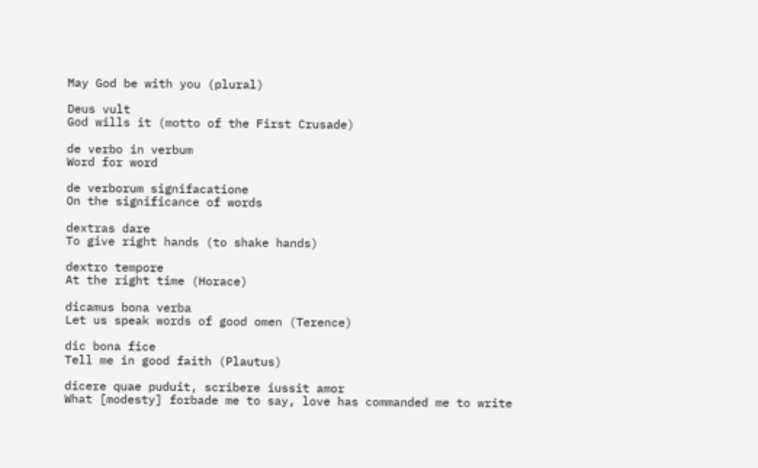May God be with you (plural)

Deus vult
God wills it (motto of the First Crusade)

de verbo in verbum
Word for word

de verborum signifacatione
On the significance of words

dextras dare
To give right hands (to shake hands)

dextro tempore
At the right time (Horace)

dicamus bona verba
Let us speak words of good omen (Terence)

dic bona fice
Tell me in good faith (Plautus)

dicere quae puduit, scribere iussit amor
What [modesty] forbade me to say, love has commanded me to write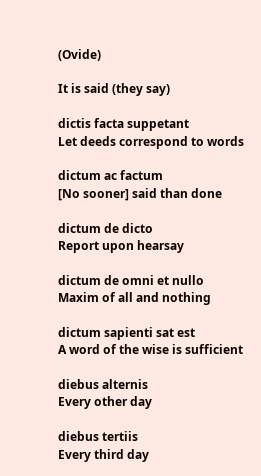(Ovide)

It is said (they say)

dictis facta suppetant
Let deeds correspond to words

dictum ac factum
[No sooner] said than done

dictum de dicto
Report upon hearsay

dictum de omni et nullo
Maxim of all and nothing

dictum sapienti sat est
A word of the wise is sufficient

diebus alternis
Every other day

diebus tertiis
Every third day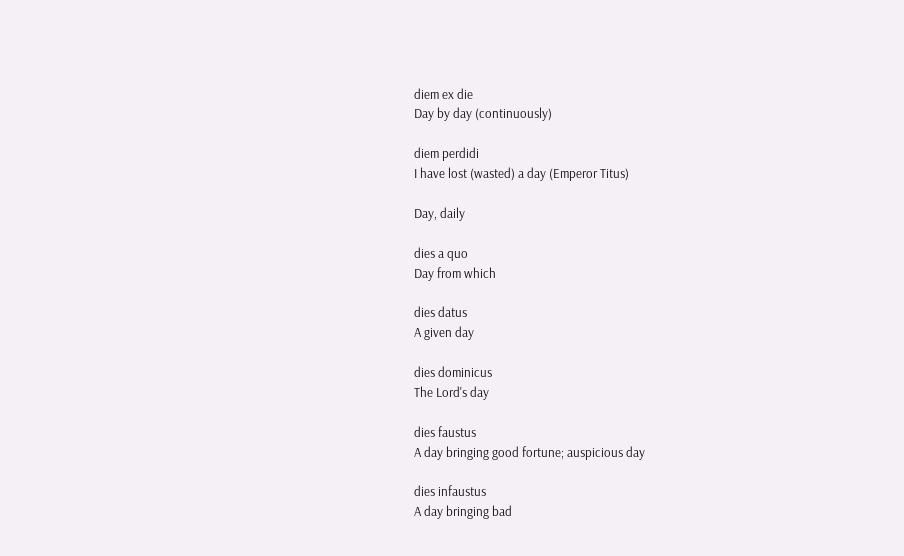diem ex die
Day by day (continuously)

diem perdidi
I have lost (wasted) a day (Emperor Titus)

Day, daily

dies a quo
Day from which

dies datus
A given day

dies dominicus
The Lord's day

dies faustus
A day bringing good fortune; auspicious day

dies infaustus
A day bringing bad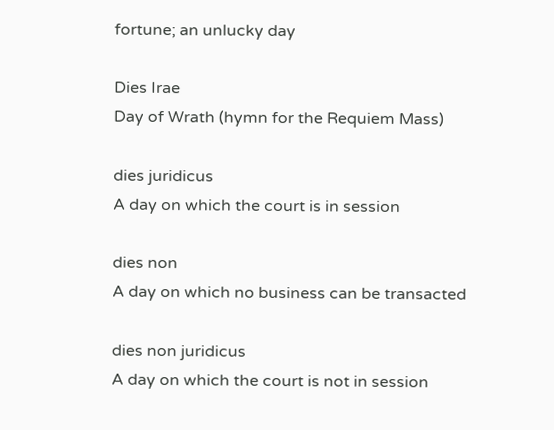fortune; an unlucky day

Dies Irae
Day of Wrath (hymn for the Requiem Mass)

dies juridicus
A day on which the court is in session

dies non
A day on which no business can be transacted

dies non juridicus
A day on which the court is not in session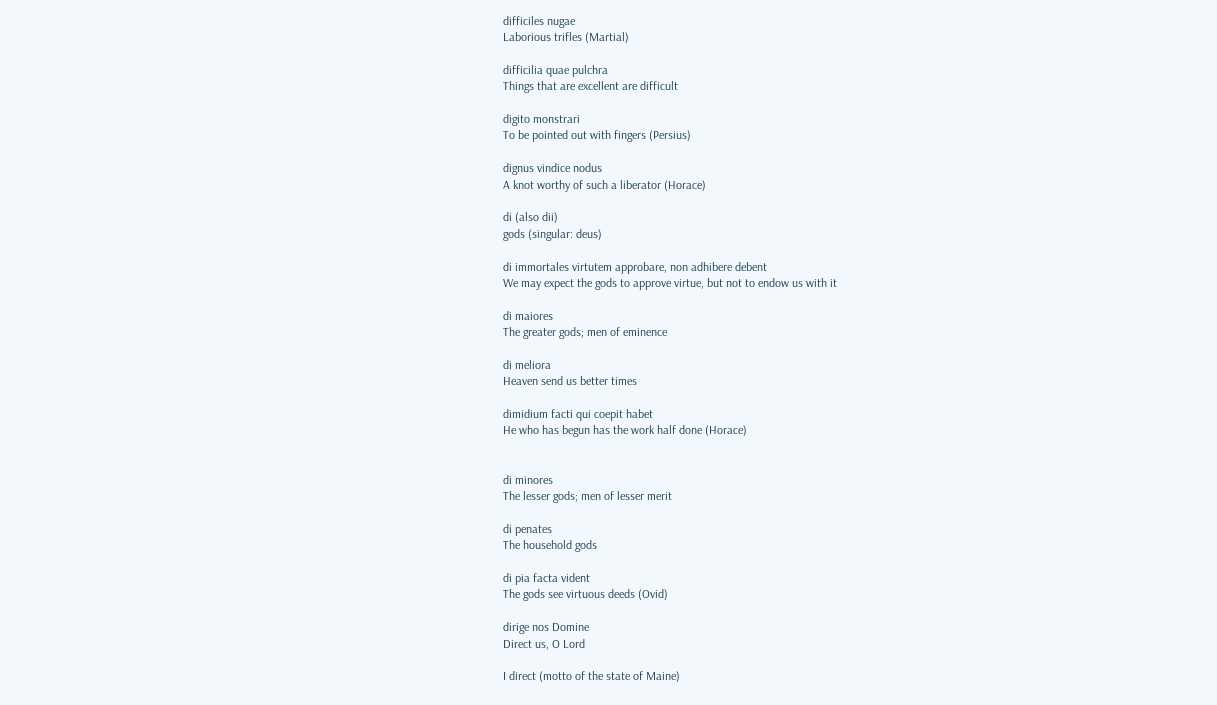difficiles nugae
Laborious trifles (Martial)

difficilia quae pulchra
Things that are excellent are difficult

digito monstrari
To be pointed out with fingers (Persius)

dignus vindice nodus
A knot worthy of such a liberator (Horace)

di (also dii)
gods (singular: deus)

di immortales virtutem approbare, non adhibere debent
We may expect the gods to approve virtue, but not to endow us with it

di maiores
The greater gods; men of eminence

di meliora
Heaven send us better times

dimidium facti qui coepit habet
He who has begun has the work half done (Horace)


di minores
The lesser gods; men of lesser merit

di penates
The household gods

di pia facta vident
The gods see virtuous deeds (Ovid)

dirige nos Domine
Direct us, O Lord

I direct (motto of the state of Maine)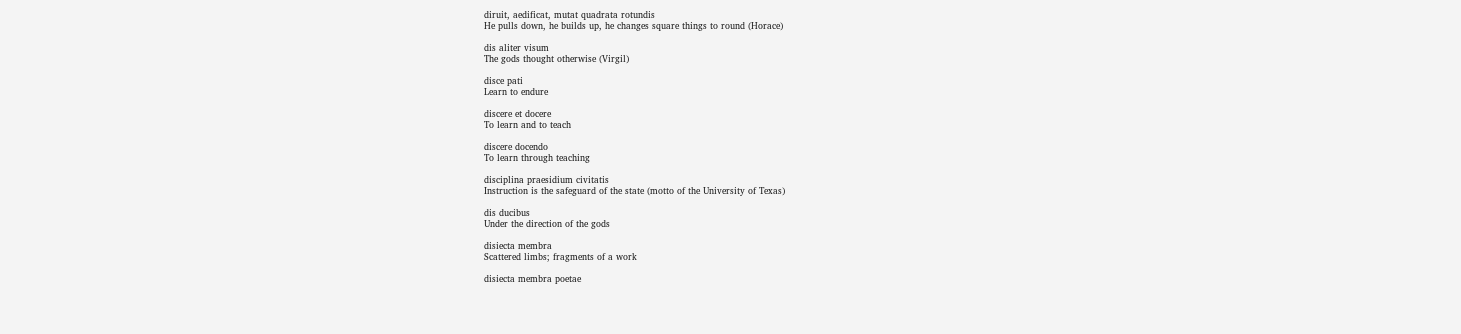diruit, aedificat, mutat quadrata rotundis
He pulls down, he builds up, he changes square things to round (Horace)

dis aliter visum
The gods thought otherwise (Virgil)

disce pati
Learn to endure

discere et docere
To learn and to teach

discere docendo
To learn through teaching

disciplina praesidium civitatis
Instruction is the safeguard of the state (motto of the University of Texas)

dis ducibus
Under the direction of the gods

disiecta membra
Scattered limbs; fragments of a work

disiecta membra poetae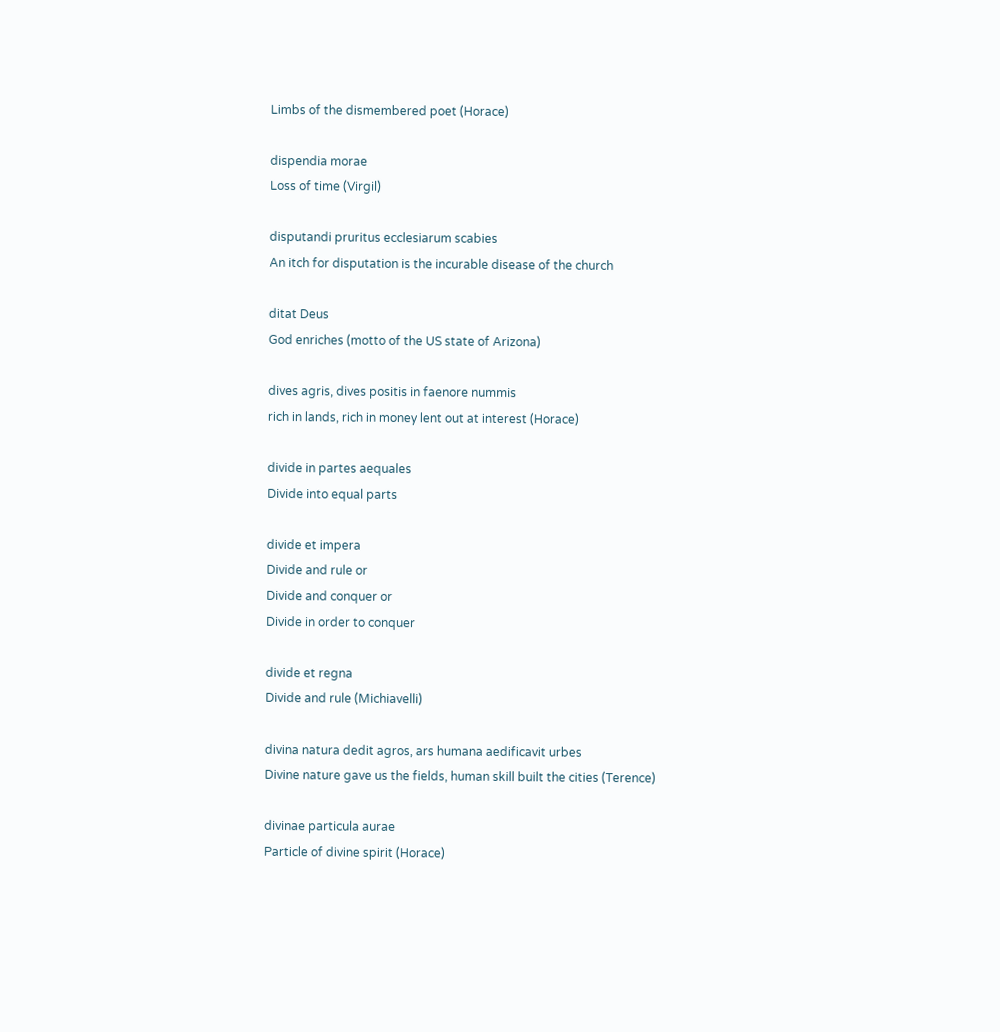Limbs of the dismembered poet (Horace)

dispendia morae
Loss of time (Virgil)

disputandi pruritus ecclesiarum scabies
An itch for disputation is the incurable disease of the church

ditat Deus
God enriches (motto of the US state of Arizona)

dives agris, dives positis in faenore nummis
rich in lands, rich in money lent out at interest (Horace)

divide in partes aequales
Divide into equal parts

divide et impera
Divide and rule or
Divide and conquer or
Divide in order to conquer

divide et regna
Divide and rule (Michiavelli)

divina natura dedit agros, ars humana aedificavit urbes
Divine nature gave us the fields, human skill built the cities (Terence)

divinae particula aurae
Particle of divine spirit (Horace)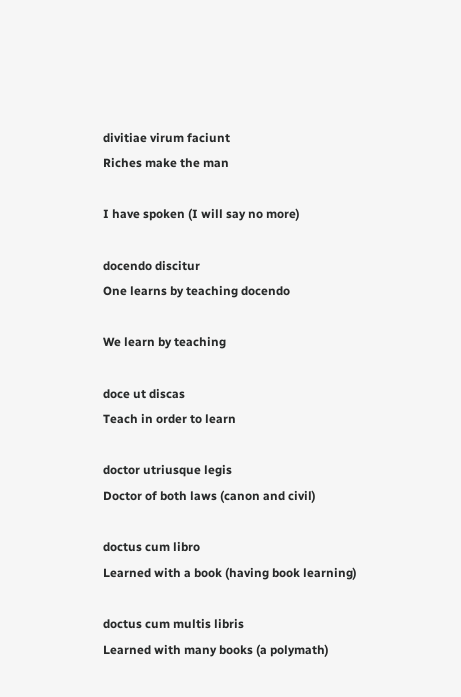divitiae virum faciunt
Riches make the man

I have spoken (I will say no more)

docendo discitur
One learns by teaching docendo

We learn by teaching

doce ut discas
Teach in order to learn

doctor utriusque legis
Doctor of both laws (canon and civil)

doctus cum libro
Learned with a book (having book learning)

doctus cum multis libris
Learned with many books (a polymath)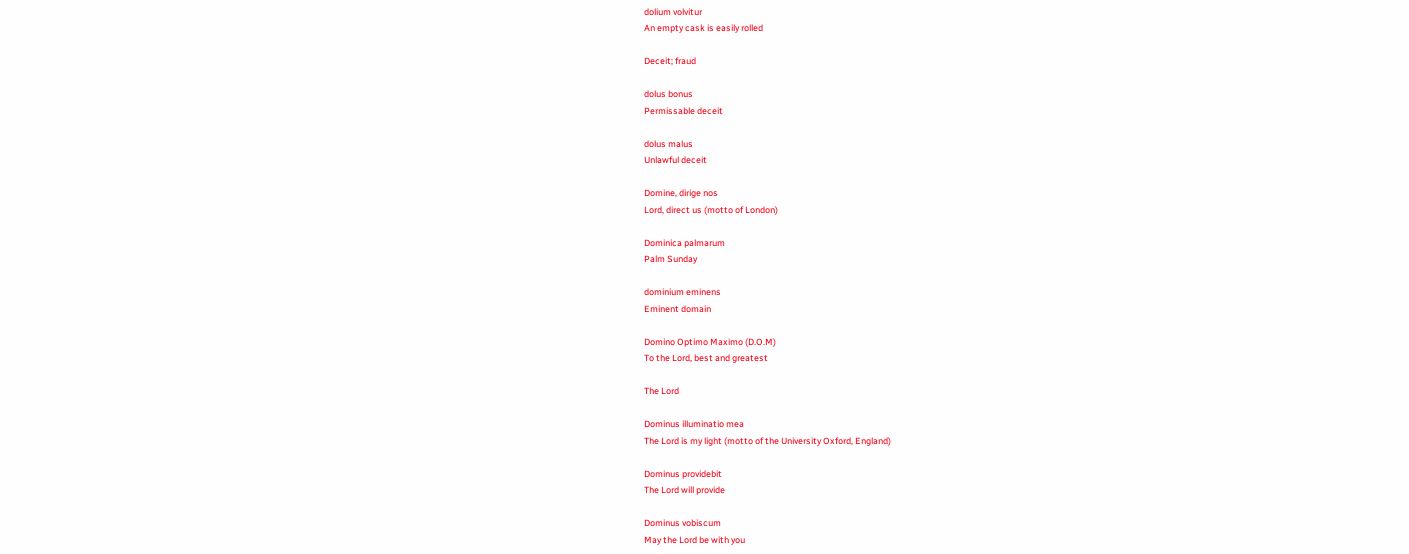dolium volvitur
An empty cask is easily rolled

Deceit; fraud

dolus bonus
Permissable deceit

dolus malus
Unlawful deceit

Domine, dirige nos
Lord, direct us (motto of London)

Dominica palmarum
Palm Sunday

dominium eminens
Eminent domain

Domino Optimo Maximo (D.O.M)
To the Lord, best and greatest

The Lord

Dominus illuminatio mea
The Lord is my light (motto of the University Oxford, England)

Dominus providebit
The Lord will provide

Dominus vobiscum
May the Lord be with you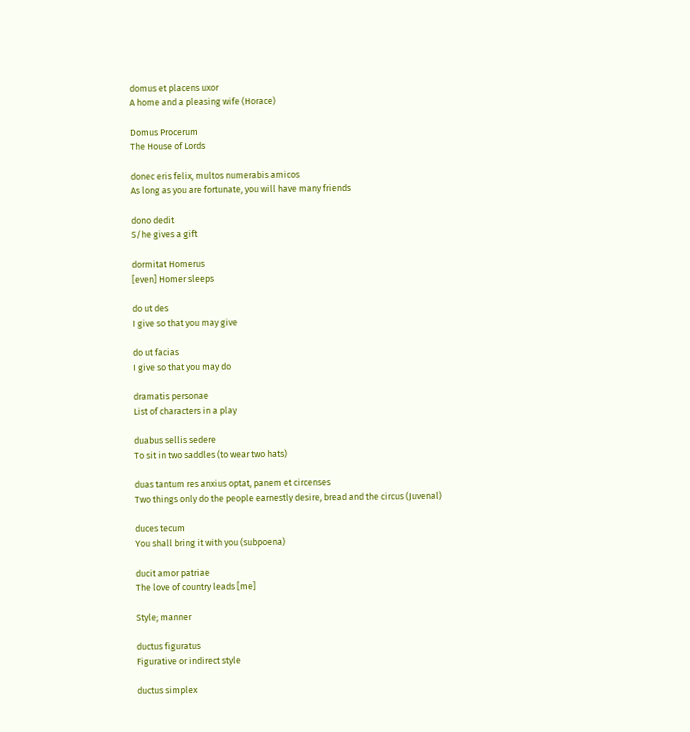domus et placens uxor
A home and a pleasing wife (Horace)

Domus Procerum
The House of Lords

donec eris felix, multos numerabis amicos
As long as you are fortunate, you will have many friends

dono dedit
S/he gives a gift

dormitat Homerus
[even] Homer sleeps

do ut des
I give so that you may give

do ut facias
I give so that you may do

dramatis personae
List of characters in a play

duabus sellis sedere
To sit in two saddles (to wear two hats)

duas tantum res anxius optat, panem et circenses
Two things only do the people earnestly desire, bread and the circus (Juvenal)

duces tecum
You shall bring it with you (subpoena)

ducit amor patriae
The love of country leads [me]

Style; manner

ductus figuratus
Figurative or indirect style

ductus simplex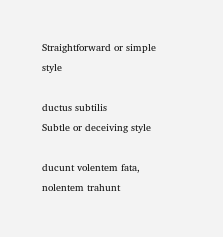Straightforward or simple style

ductus subtilis
Subtle or deceiving style

ducunt volentem fata, nolentem trahunt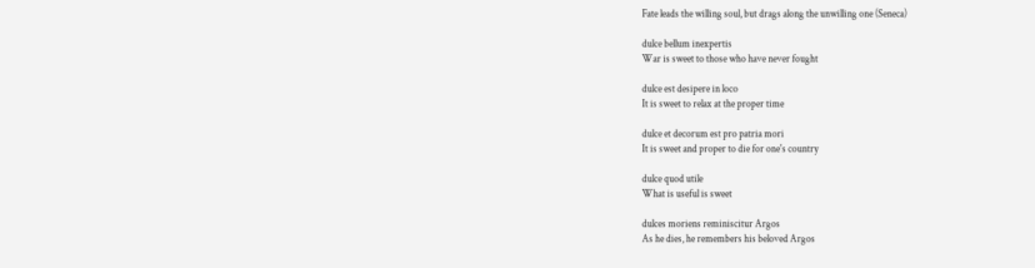Fate leads the willing soul, but drags along the unwilling one (Seneca)

dulce bellum inexpertis
War is sweet to those who have never fought

dulce est desipere in loco
It is sweet to relax at the proper time

dulce et decorum est pro patria mori
It is sweet and proper to die for one's country

dulce quod utile
What is useful is sweet

dulces moriens reminiscitur Argos
As he dies, he remembers his beloved Argos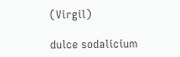(Virgil)

dulce sodalicium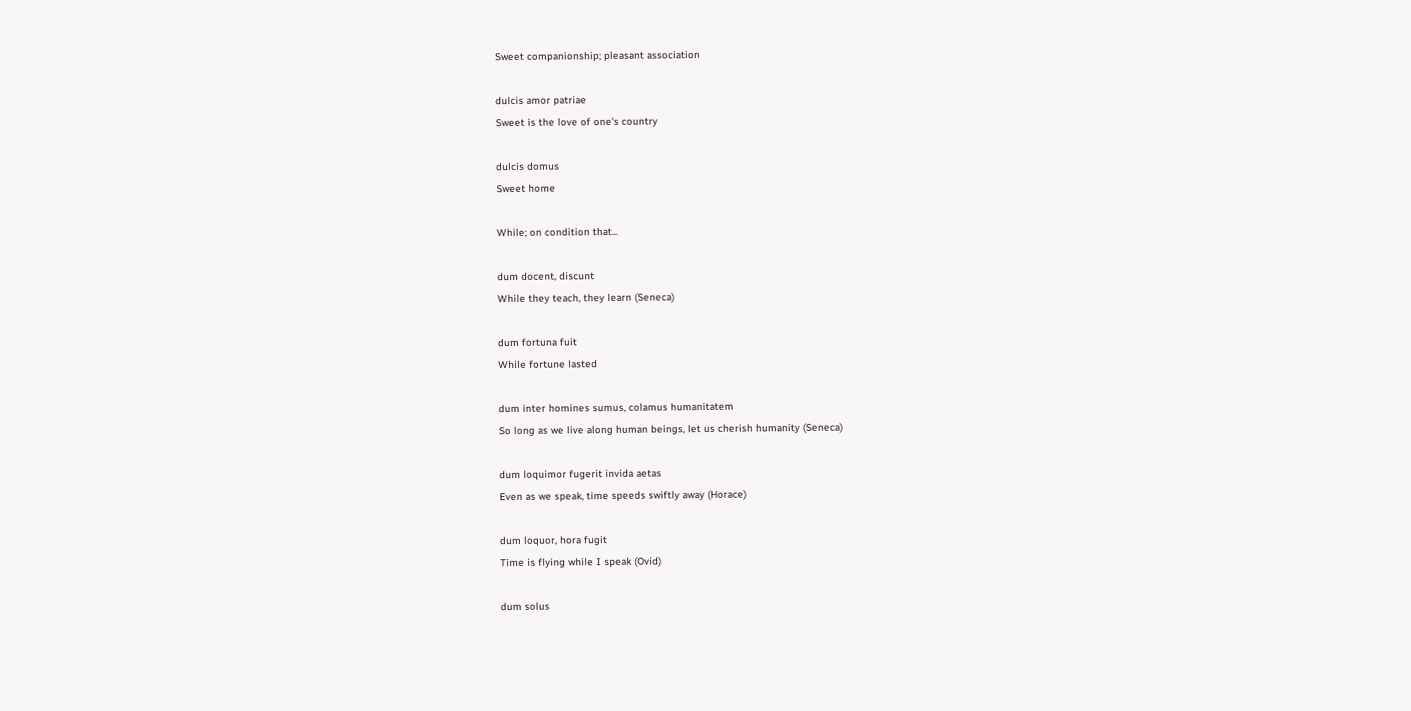Sweet companionship; pleasant association

dulcis amor patriae
Sweet is the love of one's country

dulcis domus
Sweet home

While; on condition that...

dum docent, discunt
While they teach, they learn (Seneca)

dum fortuna fuit
While fortune lasted

dum inter homines sumus, colamus humanitatem
So long as we live along human beings, let us cherish humanity (Seneca)

dum loquimor fugerit invida aetas
Even as we speak, time speeds swiftly away (Horace)

dum loquor, hora fugit
Time is flying while I speak (Ovid)

dum solus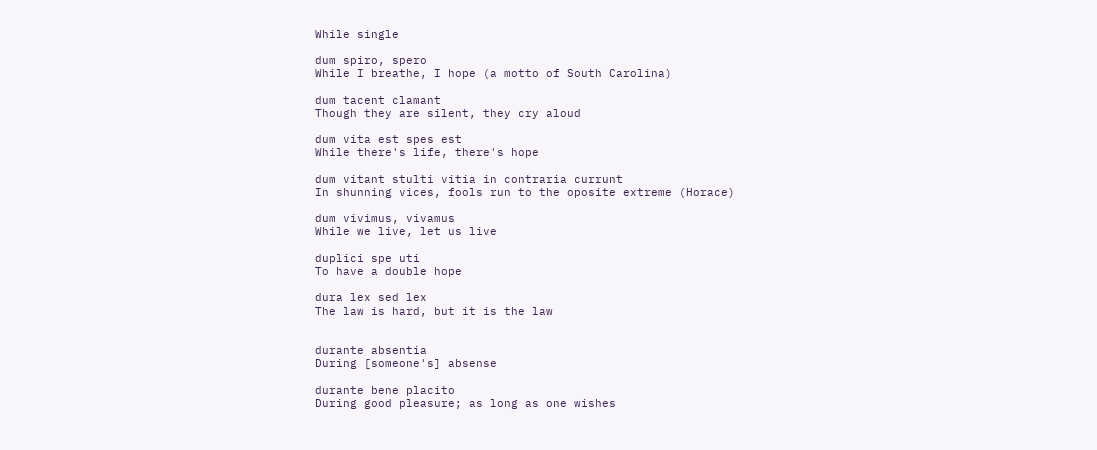While single

dum spiro, spero
While I breathe, I hope (a motto of South Carolina)

dum tacent clamant
Though they are silent, they cry aloud

dum vita est spes est
While there's life, there's hope

dum vitant stulti vitia in contraria currunt
In shunning vices, fools run to the oposite extreme (Horace)

dum vivimus, vivamus
While we live, let us live

duplici spe uti
To have a double hope

dura lex sed lex
The law is hard, but it is the law


durante absentia
During [someone's] absense

durante bene placito
During good pleasure; as long as one wishes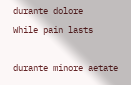durante dolore
While pain lasts

durante minore aetate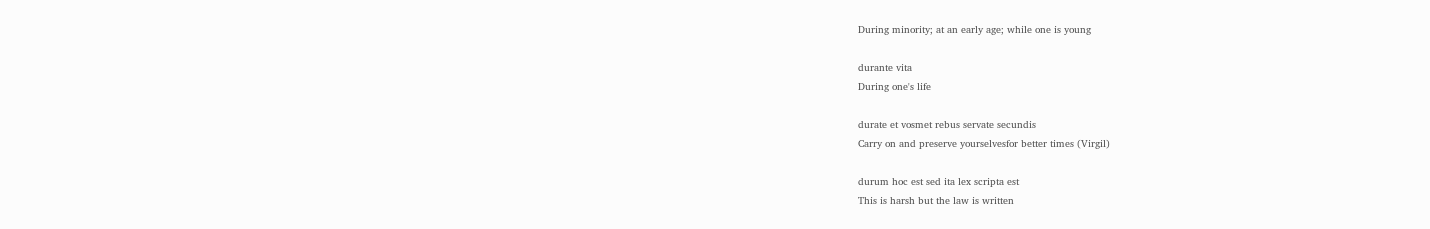During minority; at an early age; while one is young

durante vita
During one's life

durate et vosmet rebus servate secundis
Carry on and preserve yourselvesfor better times (Virgil)

durum hoc est sed ita lex scripta est
This is harsh but the law is written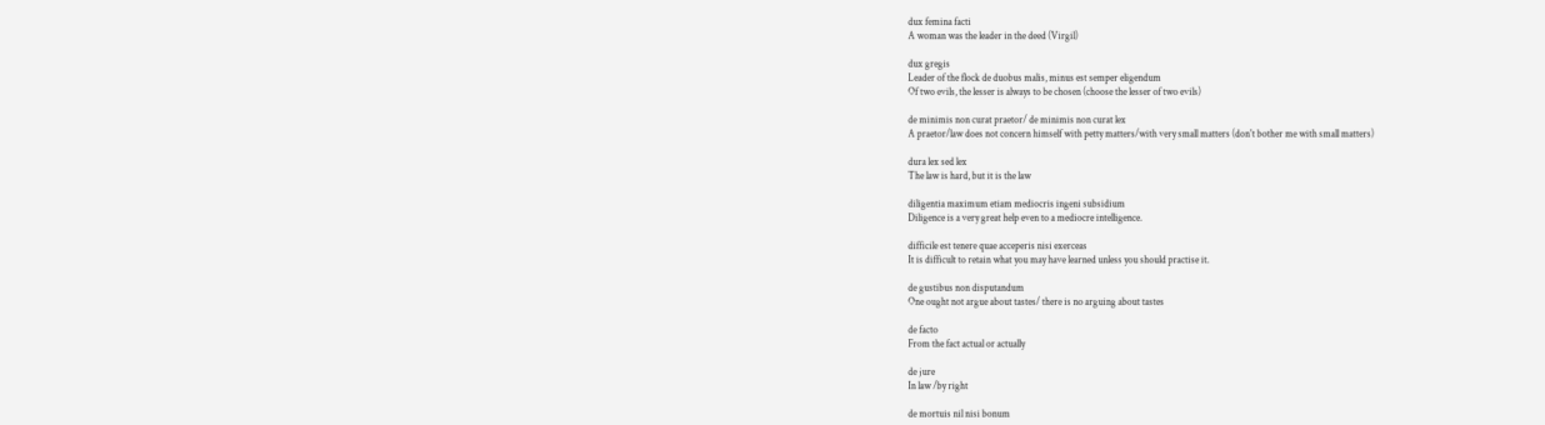dux femina facti
A woman was the leader in the deed (Virgil)

dux gregis
Leader of the flock de duobus malis, minus est semper eligendum
Of two evils, the lesser is always to be chosen (choose the lesser of two evils)

de minimis non curat praetor/ de minimis non curat lex
A praetor/law does not concern himself with petty matters/with very small matters (don't bother me with small matters)

dura lex sed lex
The law is hard, but it is the law

diligentia maximum etiam mediocris ingeni subsidium
Diligence is a very great help even to a mediocre intelligence.

difficile est tenere quae acceperis nisi exerceas
It is difficult to retain what you may have learned unless you should practise it.

de gustibus non disputandum
One ought not argue about tastes/ there is no arguing about tastes

de facto
From the fact actual or actually

de jure
In law /by right

de mortuis nil nisi bonum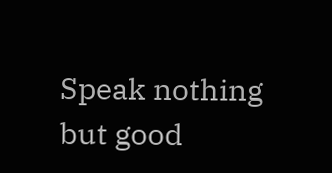Speak nothing but good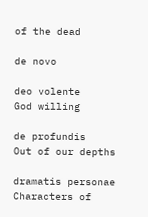of the dead

de novo

deo volente
God willing

de profundis
Out of our depths

dramatis personae
Characters of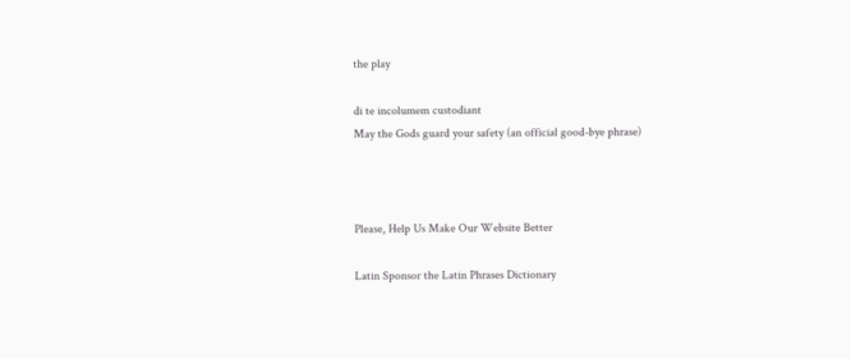the play

di te incolumem custodiant
May the Gods guard your safety (an official good-bye phrase)



Please, Help Us Make Our Website Better

Latin Sponsor the Latin Phrases Dictionary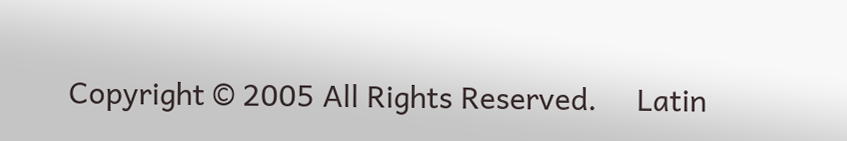Copyright © 2005 All Rights Reserved.     Latin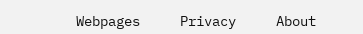Webpages     Privacy     About